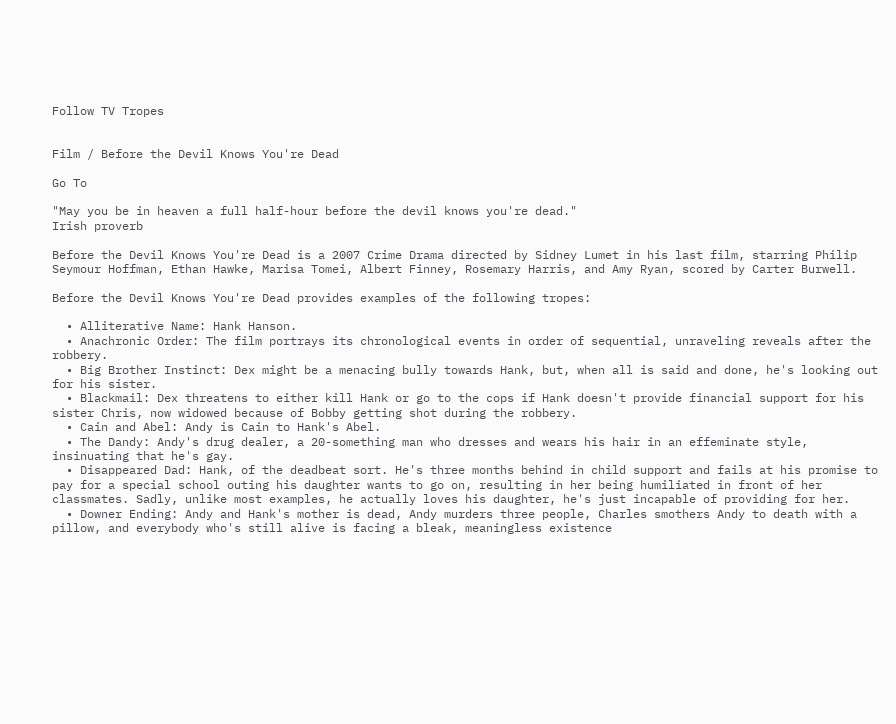Follow TV Tropes


Film / Before the Devil Knows You're Dead

Go To

"May you be in heaven a full half-hour before the devil knows you're dead."
Irish proverb

Before the Devil Knows You're Dead is a 2007 Crime Drama directed by Sidney Lumet in his last film, starring Philip Seymour Hoffman, Ethan Hawke, Marisa Tomei, Albert Finney, Rosemary Harris, and Amy Ryan, scored by Carter Burwell.

Before the Devil Knows You're Dead provides examples of the following tropes:

  • Alliterative Name: Hank Hanson.
  • Anachronic Order: The film portrays its chronological events in order of sequential, unraveling reveals after the robbery.
  • Big Brother Instinct: Dex might be a menacing bully towards Hank, but, when all is said and done, he's looking out for his sister.
  • Blackmail: Dex threatens to either kill Hank or go to the cops if Hank doesn't provide financial support for his sister Chris, now widowed because of Bobby getting shot during the robbery.
  • Cain and Abel: Andy is Cain to Hank's Abel.
  • The Dandy: Andy's drug dealer, a 20-something man who dresses and wears his hair in an effeminate style, insinuating that he's gay.
  • Disappeared Dad: Hank, of the deadbeat sort. He's three months behind in child support and fails at his promise to pay for a special school outing his daughter wants to go on, resulting in her being humiliated in front of her classmates. Sadly, unlike most examples, he actually loves his daughter, he's just incapable of providing for her.
  • Downer Ending: Andy and Hank's mother is dead, Andy murders three people, Charles smothers Andy to death with a pillow, and everybody who's still alive is facing a bleak, meaningless existence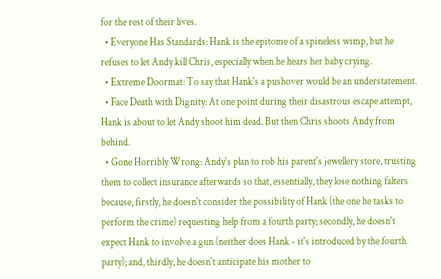for the rest of their lives.
  • Everyone Has Standards: Hank is the epitome of a spineless wimp, but he refuses to let Andy kill Chris, especially when he hears her baby crying.
  • Extreme Doormat: To say that Hank's a pushover would be an understatement.
  • Face Death with Dignity: At one point during their disastrous escape attempt, Hank is about to let Andy shoot him dead. But then Chris shoots Andy from behind.
  • Gone Horribly Wrong: Andy's plan to rob his parent's jewellery store, trusting them to collect insurance afterwards so that, essentially, they lose nothing falters because, firstly, he doesn't consider the possibility of Hank (the one he tasks to perform the crime) requesting help from a fourth party; secondly, he doesn't expect Hank to involve a gun (neither does Hank - it's introduced by the fourth party); and, thirdly, he doesn't anticipate his mother to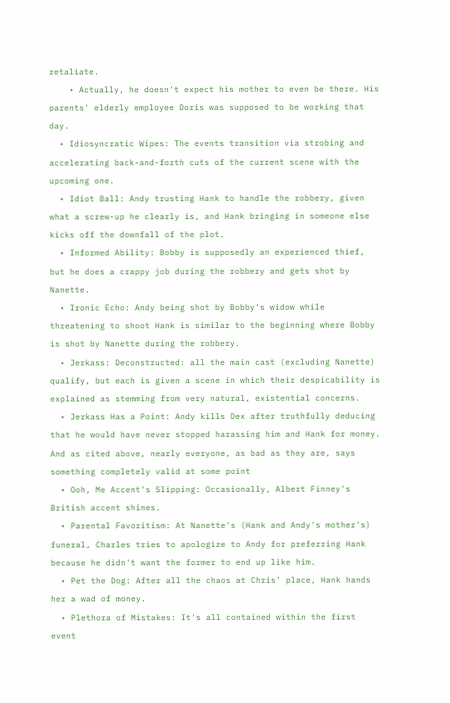retaliate.
    • Actually, he doesn't expect his mother to even be there. His parents' elderly employee Doris was supposed to be working that day.
  • Idiosyncratic Wipes: The events transition via strobing and accelerating back-and-forth cuts of the current scene with the upcoming one.
  • Idiot Ball: Andy trusting Hank to handle the robbery, given what a screw-up he clearly is, and Hank bringing in someone else kicks off the downfall of the plot.
  • Informed Ability: Bobby is supposedly an experienced thief, but he does a crappy job during the robbery and gets shot by Nanette.
  • Ironic Echo: Andy being shot by Bobby's widow while threatening to shoot Hank is similar to the beginning where Bobby is shot by Nanette during the robbery.
  • Jerkass: Deconstructed: all the main cast (excluding Nanette) qualify, but each is given a scene in which their despicability is explained as stemming from very natural, existential concerns.
  • Jerkass Has a Point: Andy kills Dex after truthfully deducing that he would have never stopped harassing him and Hank for money. And as cited above, nearly everyone, as bad as they are, says something completely valid at some point
  • Ooh, Me Accent's Slipping: Occasionally, Albert Finney's British accent shines.
  • Parental Favoritism: At Nanette's (Hank and Andy's mother's) funeral, Charles tries to apologize to Andy for preferring Hank because he didn't want the former to end up like him.
  • Pet the Dog: After all the chaos at Chris' place, Hank hands her a wad of money.
  • Plethora of Mistakes: It's all contained within the first event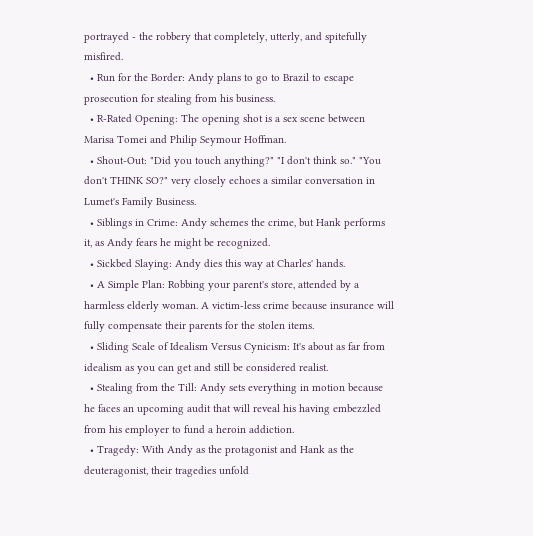portrayed - the robbery that completely, utterly, and spitefully misfired.
  • Run for the Border: Andy plans to go to Brazil to escape prosecution for stealing from his business.
  • R-Rated Opening: The opening shot is a sex scene between Marisa Tomei and Philip Seymour Hoffman.
  • Shout-Out: "Did you touch anything?" "I don't think so." "You don't THINK SO?" very closely echoes a similar conversation in Lumet's Family Business.
  • Siblings in Crime: Andy schemes the crime, but Hank performs it, as Andy fears he might be recognized.
  • Sickbed Slaying: Andy dies this way at Charles' hands.
  • A Simple Plan: Robbing your parent's store, attended by a harmless elderly woman. A victim-less crime because insurance will fully compensate their parents for the stolen items.
  • Sliding Scale of Idealism Versus Cynicism: It's about as far from idealism as you can get and still be considered realist.
  • Stealing from the Till: Andy sets everything in motion because he faces an upcoming audit that will reveal his having embezzled from his employer to fund a heroin addiction.
  • Tragedy: With Andy as the protagonist and Hank as the deuteragonist, their tragedies unfold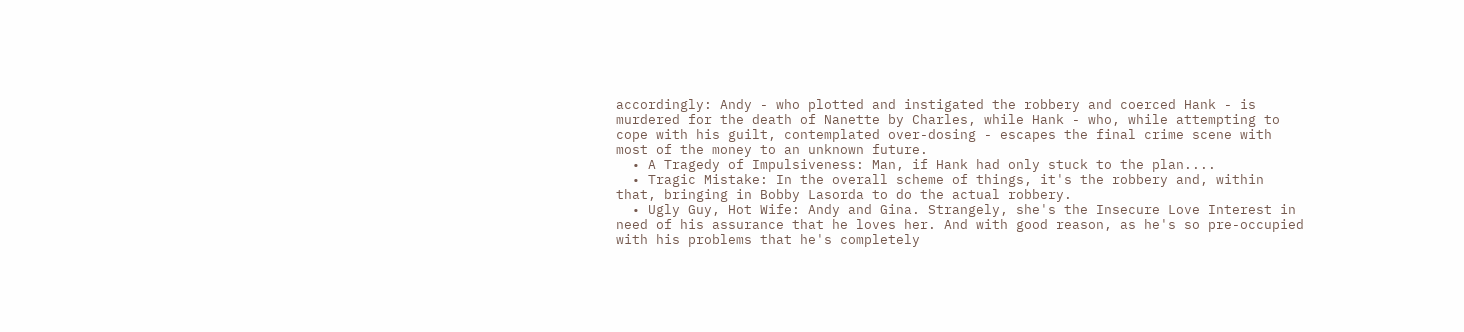accordingly: Andy - who plotted and instigated the robbery and coerced Hank - is murdered for the death of Nanette by Charles, while Hank - who, while attempting to cope with his guilt, contemplated over-dosing - escapes the final crime scene with most of the money to an unknown future.
  • A Tragedy of Impulsiveness: Man, if Hank had only stuck to the plan....
  • Tragic Mistake: In the overall scheme of things, it's the robbery and, within that, bringing in Bobby Lasorda to do the actual robbery.
  • Ugly Guy, Hot Wife: Andy and Gina. Strangely, she's the Insecure Love Interest in need of his assurance that he loves her. And with good reason, as he's so pre-occupied with his problems that he's completely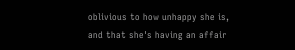oblivious to how unhappy she is, and that she's having an affair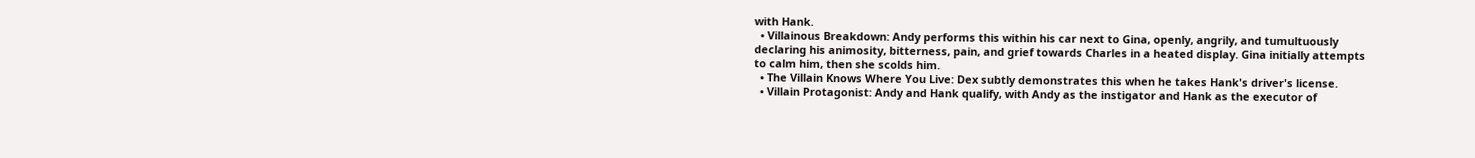with Hank.
  • Villainous Breakdown: Andy performs this within his car next to Gina, openly, angrily, and tumultuously declaring his animosity, bitterness, pain, and grief towards Charles in a heated display. Gina initially attempts to calm him, then she scolds him.
  • The Villain Knows Where You Live: Dex subtly demonstrates this when he takes Hank's driver's license.
  • Villain Protagonist: Andy and Hank qualify, with Andy as the instigator and Hank as the executor of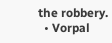the robbery.
  • Vorpal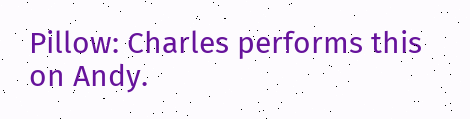Pillow: Charles performs this on Andy.